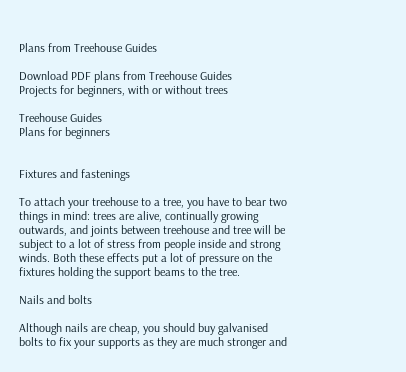Plans from Treehouse Guides

Download PDF plans from Treehouse Guides
Projects for beginners, with or without trees

Treehouse Guides
Plans for beginners


Fixtures and fastenings

To attach your treehouse to a tree, you have to bear two things in mind: trees are alive, continually growing outwards, and joints between treehouse and tree will be subject to a lot of stress from people inside and strong winds. Both these effects put a lot of pressure on the fixtures holding the support beams to the tree.

Nails and bolts

Although nails are cheap, you should buy galvanised bolts to fix your supports as they are much stronger and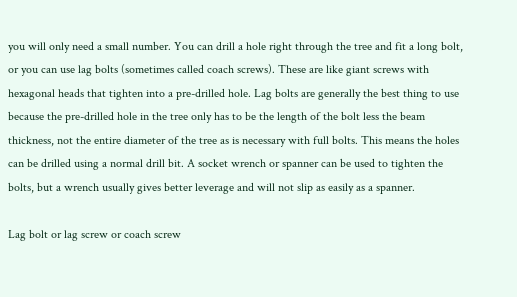you will only need a small number. You can drill a hole right through the tree and fit a long bolt, or you can use lag bolts (sometimes called coach screws). These are like giant screws with hexagonal heads that tighten into a pre-drilled hole. Lag bolts are generally the best thing to use because the pre-drilled hole in the tree only has to be the length of the bolt less the beam thickness, not the entire diameter of the tree as is necessary with full bolts. This means the holes can be drilled using a normal drill bit. A socket wrench or spanner can be used to tighten the bolts, but a wrench usually gives better leverage and will not slip as easily as a spanner.

Lag bolt or lag screw or coach screw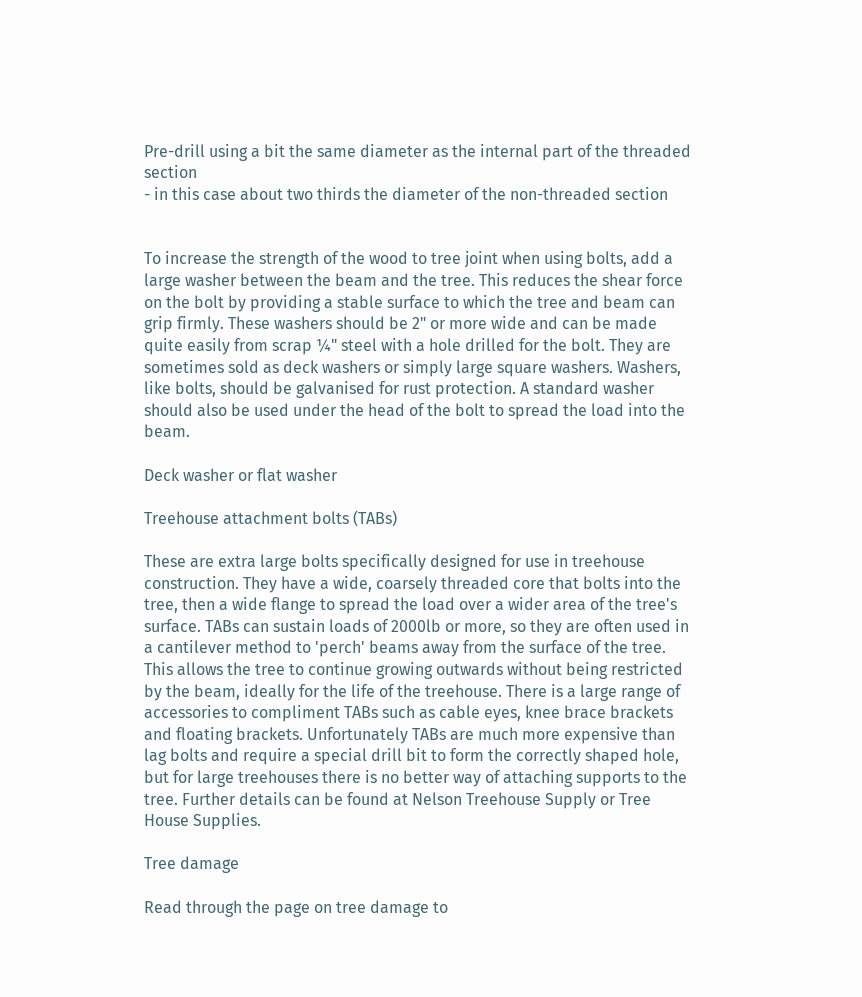Pre-drill using a bit the same diameter as the internal part of the threaded section
- in this case about two thirds the diameter of the non-threaded section


To increase the strength of the wood to tree joint when using bolts, add a large washer between the beam and the tree. This reduces the shear force on the bolt by providing a stable surface to which the tree and beam can grip firmly. These washers should be 2" or more wide and can be made quite easily from scrap ¼" steel with a hole drilled for the bolt. They are sometimes sold as deck washers or simply large square washers. Washers, like bolts, should be galvanised for rust protection. A standard washer should also be used under the head of the bolt to spread the load into the beam.

Deck washer or flat washer

Treehouse attachment bolts (TABs)

These are extra large bolts specifically designed for use in treehouse construction. They have a wide, coarsely threaded core that bolts into the tree, then a wide flange to spread the load over a wider area of the tree's surface. TABs can sustain loads of 2000lb or more, so they are often used in a cantilever method to 'perch' beams away from the surface of the tree. This allows the tree to continue growing outwards without being restricted by the beam, ideally for the life of the treehouse. There is a large range of accessories to compliment TABs such as cable eyes, knee brace brackets and floating brackets. Unfortunately TABs are much more expensive than lag bolts and require a special drill bit to form the correctly shaped hole, but for large treehouses there is no better way of attaching supports to the tree. Further details can be found at Nelson Treehouse Supply or Tree House Supplies.

Tree damage

Read through the page on tree damage to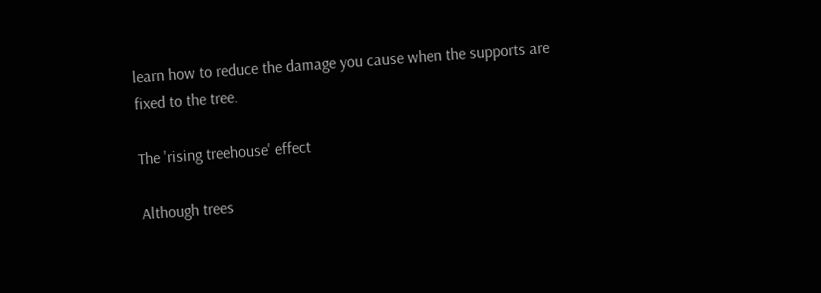learn how to reduce the damage you cause when the supports are fixed to the tree.

The 'rising treehouse' effect

Although trees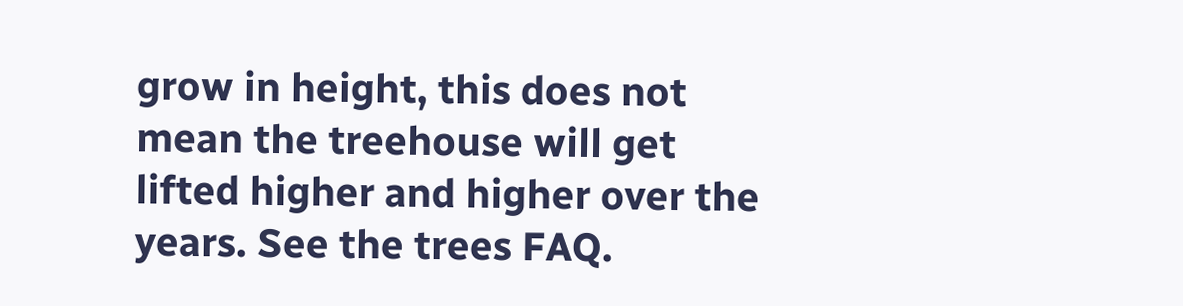grow in height, this does not mean the treehouse will get lifted higher and higher over the years. See the trees FAQ.